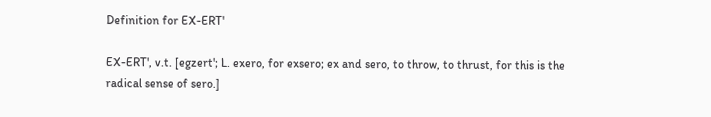Definition for EX-ERT'

EX-ERT', v.t. [egzert'; L. exero, for exsero; ex and sero, to throw, to thrust, for this is the radical sense of sero.]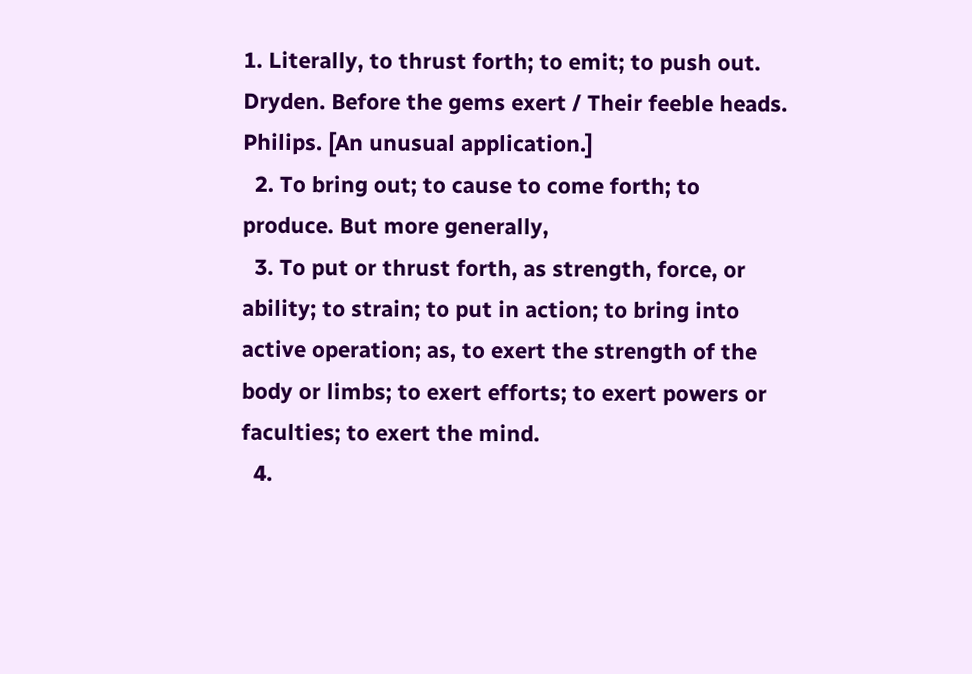1. Literally, to thrust forth; to emit; to push out. Dryden. Before the gems exert / Their feeble heads. Philips. [An unusual application.]
  2. To bring out; to cause to come forth; to produce. But more generally,
  3. To put or thrust forth, as strength, force, or ability; to strain; to put in action; to bring into active operation; as, to exert the strength of the body or limbs; to exert efforts; to exert powers or faculties; to exert the mind.
  4.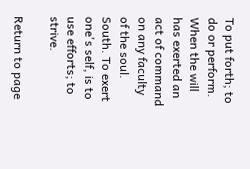To put forth; to do or perform. When the will has exerted an act of command on any faculty of the soul. South. To exert one's self, is to use efforts; to strive.

Return to page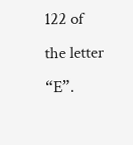122 of the letter “E”.